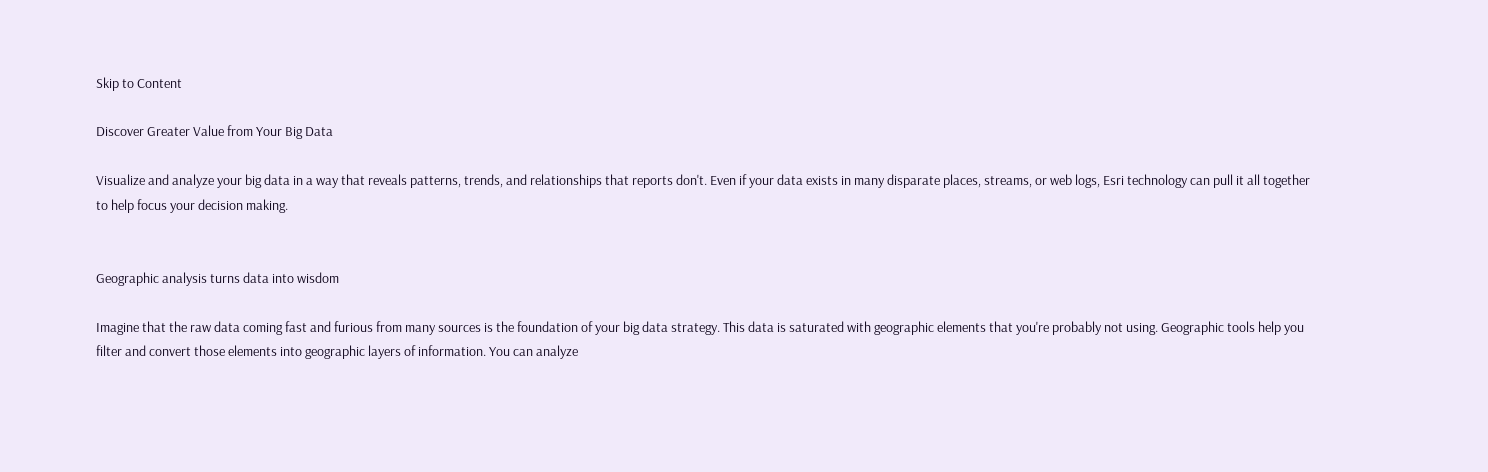Skip to Content

Discover Greater Value from Your Big Data

Visualize and analyze your big data in a way that reveals patterns, trends, and relationships that reports don't. Even if your data exists in many disparate places, streams, or web logs, Esri technology can pull it all together to help focus your decision making.


Geographic analysis turns data into wisdom

Imagine that the raw data coming fast and furious from many sources is the foundation of your big data strategy. This data is saturated with geographic elements that you're probably not using. Geographic tools help you filter and convert those elements into geographic layers of information. You can analyze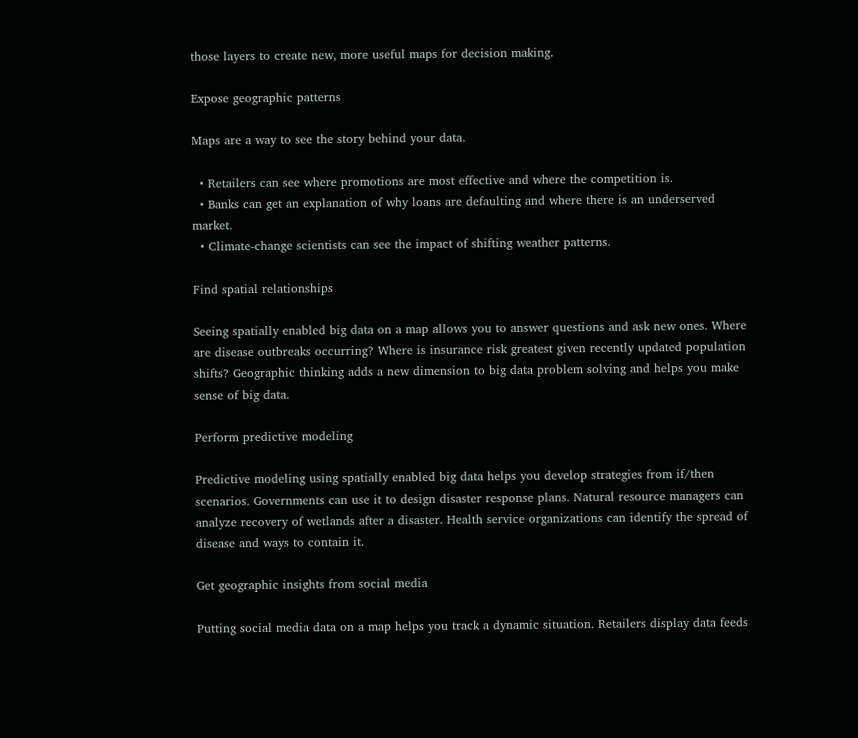those layers to create new, more useful maps for decision making.

Expose geographic patterns

Maps are a way to see the story behind your data.

  • Retailers can see where promotions are most effective and where the competition is.
  • Banks can get an explanation of why loans are defaulting and where there is an underserved market.
  • Climate-change scientists can see the impact of shifting weather patterns.

Find spatial relationships

Seeing spatially enabled big data on a map allows you to answer questions and ask new ones. Where are disease outbreaks occurring? Where is insurance risk greatest given recently updated population shifts? Geographic thinking adds a new dimension to big data problem solving and helps you make sense of big data.

Perform predictive modeling

Predictive modeling using spatially enabled big data helps you develop strategies from if/then scenarios. Governments can use it to design disaster response plans. Natural resource managers can analyze recovery of wetlands after a disaster. Health service organizations can identify the spread of disease and ways to contain it.

Get geographic insights from social media

Putting social media data on a map helps you track a dynamic situation. Retailers display data feeds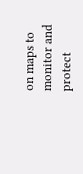on maps to monitor and protect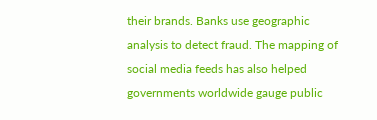their brands. Banks use geographic analysis to detect fraud. The mapping of social media feeds has also helped governments worldwide gauge public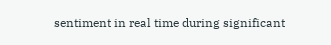sentiment in real time during significant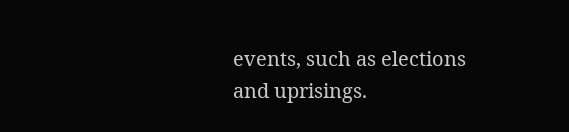events, such as elections and uprisings.